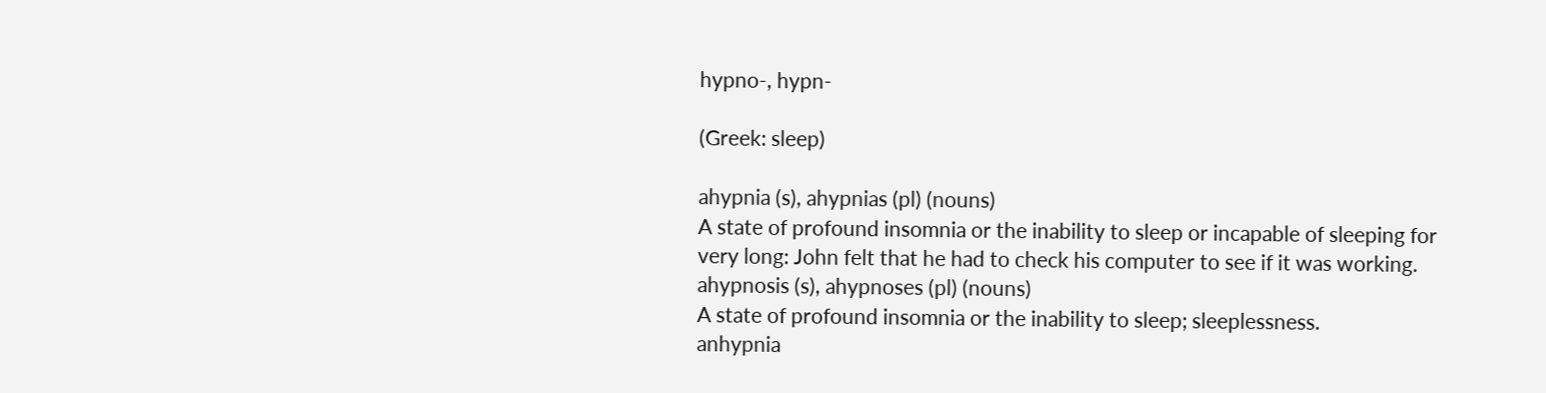hypno-, hypn-

(Greek: sleep)

ahypnia (s), ahypnias (pl) (nouns)
A state of profound insomnia or the inability to sleep or incapable of sleeping for very long: John felt that he had to check his computer to see if it was working.
ahypnosis (s), ahypnoses (pl) (nouns)
A state of profound insomnia or the inability to sleep; sleeplessness.
anhypnia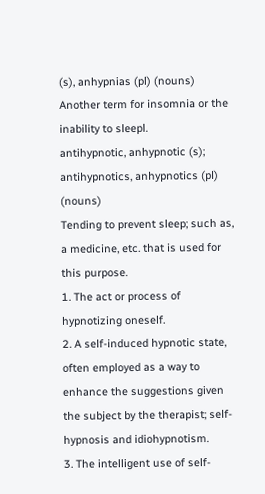(s), anhypnias (pl) (nouns)
Another term for insomnia or the inability to sleepl.
antihypnotic, anhypnotic (s); antihypnotics, anhypnotics (pl) (nouns)
Tending to prevent sleep; such as, a medicine, etc. that is used for this purpose.
1. The act or process of hypnotizing oneself.
2. A self-induced hypnotic state, often employed as a way to enhance the suggestions given the subject by the therapist; self-hypnosis and idiohypnotism.
3. The intelligent use of self-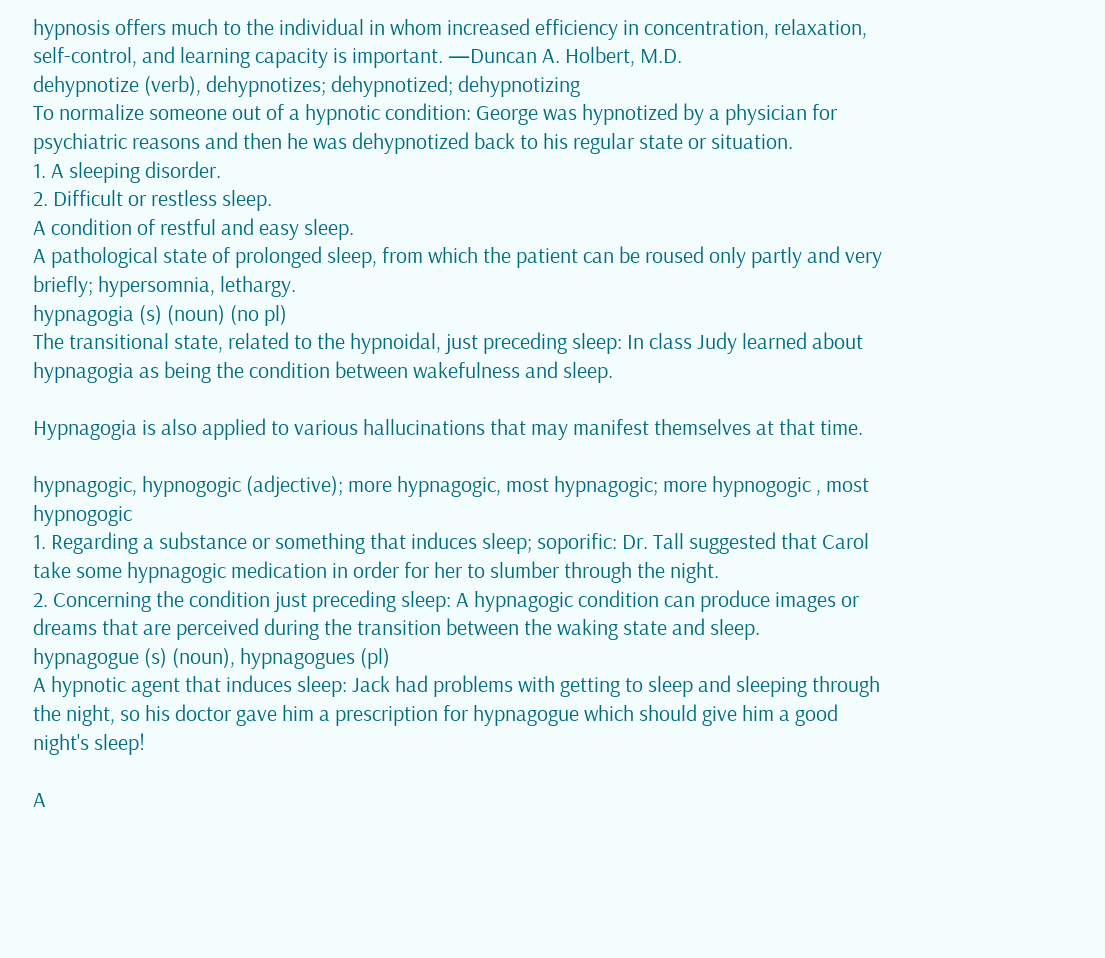hypnosis offers much to the individual in whom increased efficiency in concentration, relaxation, self-control, and learning capacity is important. —Duncan A. Holbert, M.D.
dehypnotize (verb), dehypnotizes; dehypnotized; dehypnotizing
To normalize someone out of a hypnotic condition: George was hypnotized by a physician for psychiatric reasons and then he was dehypnotized back to his regular state or situation.
1. A sleeping disorder.
2. Difficult or restless sleep.
A condition of restful and easy sleep.
A pathological state of prolonged sleep, from which the patient can be roused only partly and very briefly; hypersomnia, lethargy.
hypnagogia (s) (noun) (no pl)
The transitional state, related to the hypnoidal, just preceding sleep: In class Judy learned about hypnagogia as being the condition between wakefulness and sleep.

Hypnagogia is also applied to various hallucinations that may manifest themselves at that time.

hypnagogic, hypnogogic (adjective); more hypnagogic, most hypnagogic; more hypnogogic , most hypnogogic
1. Regarding a substance or something that induces sleep; soporific: Dr. Tall suggested that Carol take some hypnagogic medication in order for her to slumber through the night.
2. Concerning the condition just preceding sleep: A hypnagogic condition can produce images or dreams that are perceived during the transition between the waking state and sleep.
hypnagogue (s) (noun), hypnagogues (pl)
A hypnotic agent that induces sleep: Jack had problems with getting to sleep and sleeping through the night, so his doctor gave him a prescription for hypnagogue which should give him a good night's sleep!

A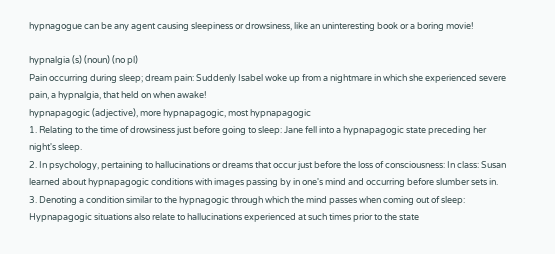hypnagogue can be any agent causing sleepiness or drowsiness, like an uninteresting book or a boring movie!

hypnalgia (s) (noun) (no pl)
Pain occurring during sleep; dream pain: Suddenly Isabel woke up from a nightmare in which she experienced severe pain, a hypnalgia, that held on when awake!
hypnapagogic (adjective), more hypnapagogic, most hypnapagogic
1. Relating to the time of drowsiness just before going to sleep: Jane fell into a hypnapagogic state preceding her night's sleep.
2. In psychology, pertaining to hallucinations or dreams that occur just before the loss of consciousness: In class: Susan learned about hypnapagogic conditions with images passing by in one's mind and occurring before slumber sets in.
3. Denoting a condition similar to the hypnagogic through which the mind passes when coming out of sleep: Hypnapagogic situations also relate to hallucinations experienced at such times prior to the state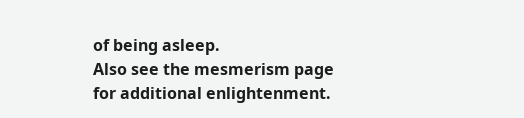of being asleep.
Also see the mesmerism page for additional enlightenment.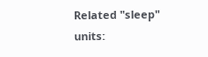Related "sleep" units: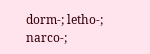dorm-; letho-; narco-;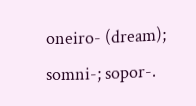oneiro- (dream); somni-; sopor-.